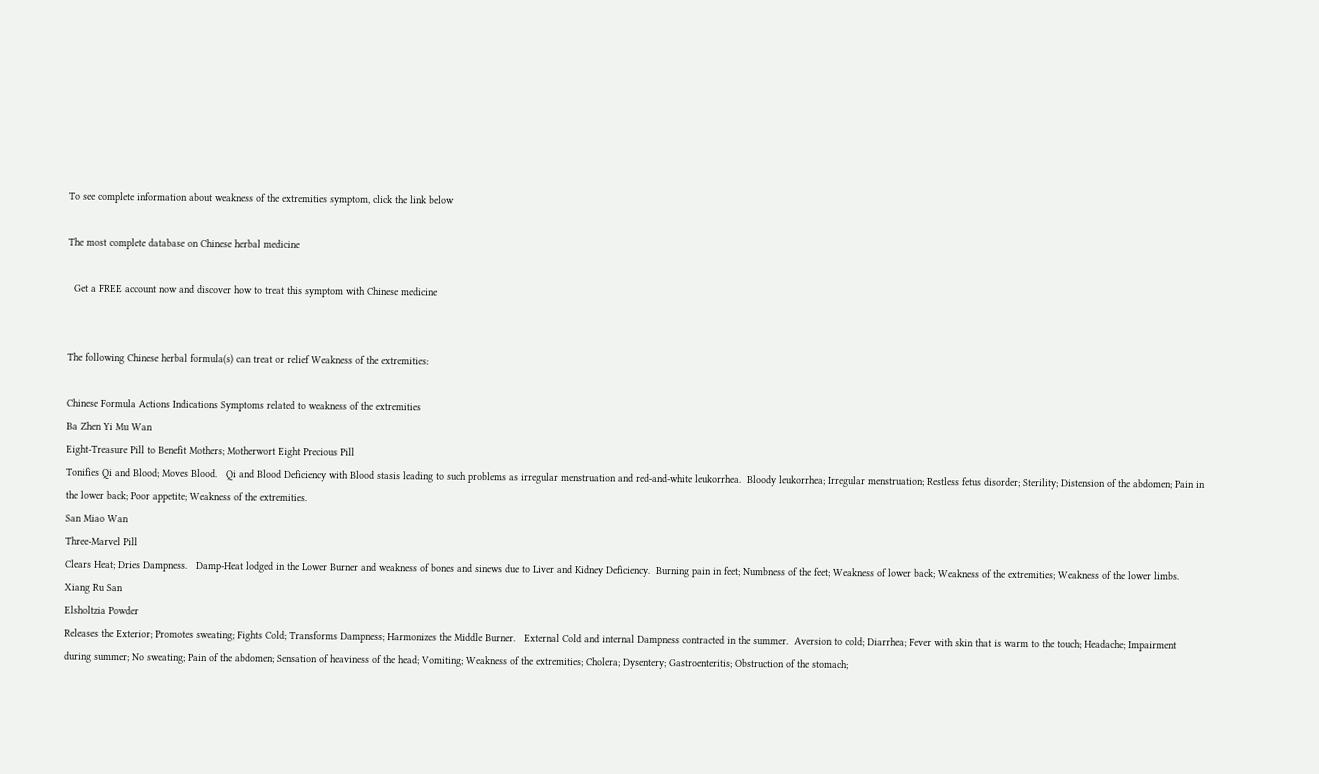To see complete information about weakness of the extremities symptom, click the link below

The most complete database on Chinese herbal medicine

  Get a FREE account now and discover how to treat this symptom with Chinese medicine


The following Chinese herbal formula(s) can treat or relief Weakness of the extremities:

Chinese Formula Actions Indications Symptoms related to weakness of the extremities
Ba Zhen Yi Mu Wan
Eight-Treasure Pill to Benefit Mothers; Motherwort Eight Precious Pill
Tonifies Qi and Blood; Moves Blood.   Qi and Blood Deficiency with Blood stasis leading to such problems as irregular menstruation and red-and-white leukorrhea.  Bloody leukorrhea; Irregular menstruation; Restless fetus disorder; Sterility; Distension of the abdomen; Pain in the lower back; Poor appetite; Weakness of the extremities.
San Miao Wan
Three-Marvel Pill
Clears Heat; Dries Dampness.   Damp-Heat lodged in the Lower Burner and weakness of bones and sinews due to Liver and Kidney Deficiency.  Burning pain in feet; Numbness of the feet; Weakness of lower back; Weakness of the extremities; Weakness of the lower limbs.
Xiang Ru San
Elsholtzia Powder
Releases the Exterior; Promotes sweating; Fights Cold; Transforms Dampness; Harmonizes the Middle Burner.   External Cold and internal Dampness contracted in the summer.  Aversion to cold; Diarrhea; Fever with skin that is warm to the touch; Headache; Impairment during summer; No sweating; Pain of the abdomen; Sensation of heaviness of the head; Vomiting; Weakness of the extremities; Cholera; Dysentery; Gastroenteritis; Obstruction of the stomach;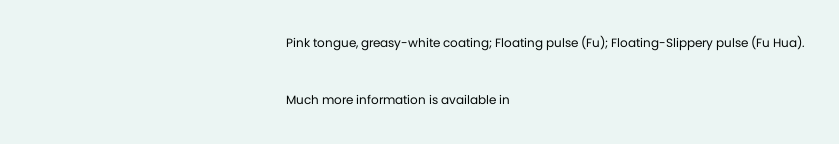Pink tongue, greasy-white coating; Floating pulse (Fu); Floating-Slippery pulse (Fu Hua).

Much more information is available in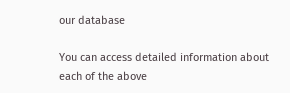our database

You can access detailed information about each of the above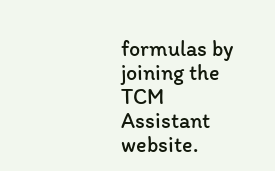formulas by joining the TCM Assistant website.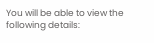You will be able to view the following details: